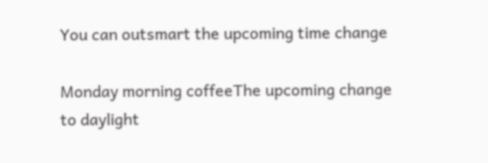You can outsmart the upcoming time change

Monday morning coffeeThe upcoming change to daylight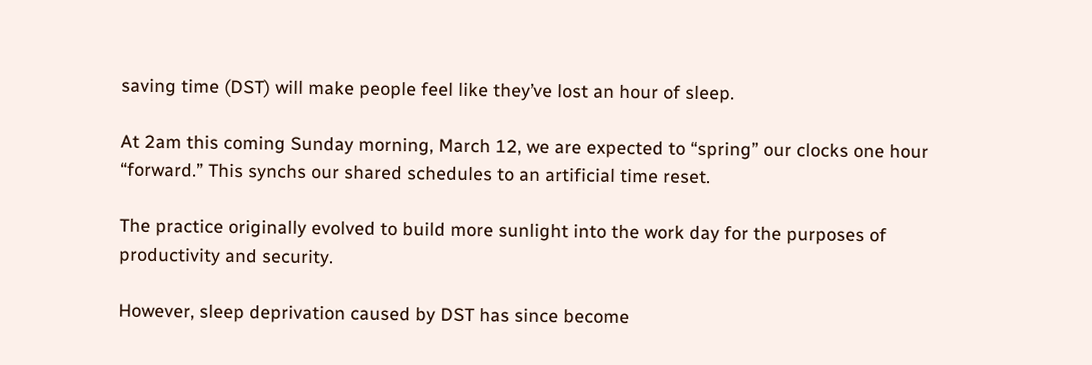saving time (DST) will make people feel like they’ve lost an hour of sleep.

At 2am this coming Sunday morning, March 12, we are expected to “spring” our clocks one hour “forward.” This synchs our shared schedules to an artificial time reset.

The practice originally evolved to build more sunlight into the work day for the purposes of productivity and security.

However, sleep deprivation caused by DST has since become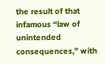the result of that infamous “law of unintended consequences,” with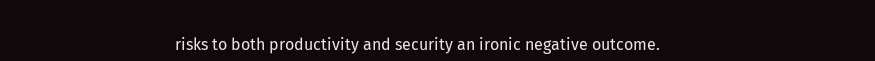risks to both productivity and security an ironic negative outcome.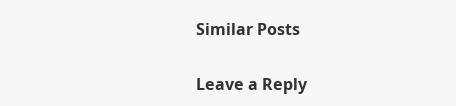Similar Posts

Leave a Reply